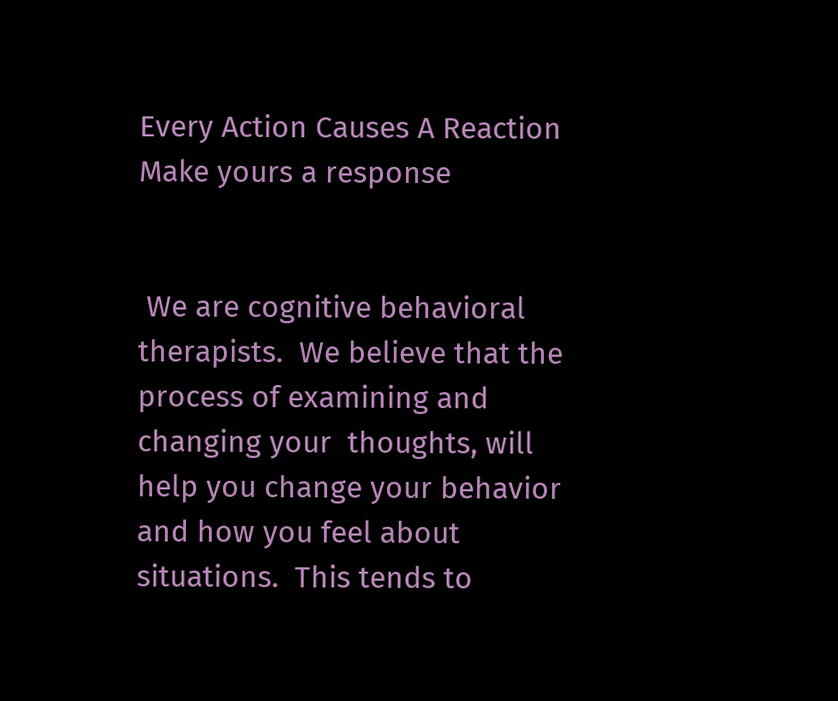Every Action Causes A Reaction Make yours a response


 We are cognitive behavioral therapists.  We believe that the process of examining and changing your  thoughts, will help you change your behavior and how you feel about situations.  This tends to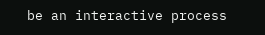be an interactive process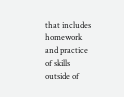that includes homework and practice of skills outside of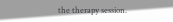the therapy session.